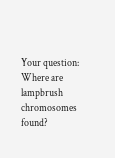Your question: Where are lampbrush chromosomes found?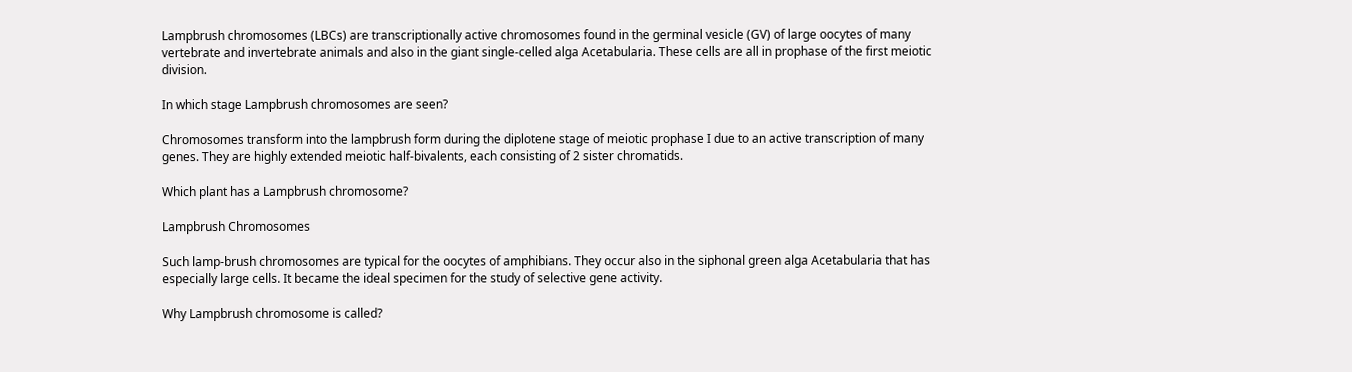Lampbrush chromosomes (LBCs) are transcriptionally active chromosomes found in the germinal vesicle (GV) of large oocytes of many vertebrate and invertebrate animals and also in the giant single-celled alga Acetabularia. These cells are all in prophase of the first meiotic division.

In which stage Lampbrush chromosomes are seen?

Chromosomes transform into the lampbrush form during the diplotene stage of meiotic prophase I due to an active transcription of many genes. They are highly extended meiotic half-bivalents, each consisting of 2 sister chromatids.

Which plant has a Lampbrush chromosome?

Lampbrush Chromosomes

Such lamp-brush chromosomes are typical for the oocytes of amphibians. They occur also in the siphonal green alga Acetabularia that has especially large cells. It became the ideal specimen for the study of selective gene activity.

Why Lampbrush chromosome is called?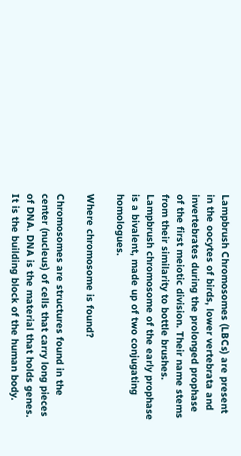Lampbrush Chromosomes (LBCs) are present in the oocytes of birds, lower vertebrata and invertebrates during the prolonged prophase of the first meiotic division. Their name stems from their similarity to bottle brushes. Lampbrush chromosome of the early prophase is a bivalent, made up of two conjugating homologues.

Where chromosome is found?

Chromosomes are structures found in the center (nucleus) of cells that carry long pieces of DNA. DNA is the material that holds genes. It is the building block of the human body.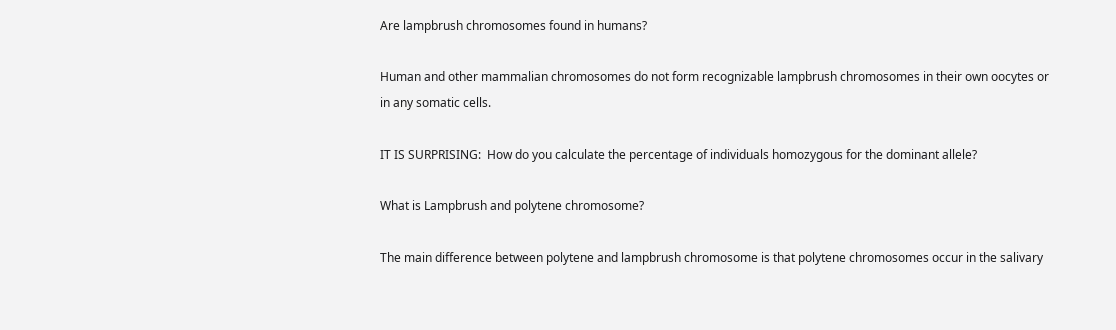Are lampbrush chromosomes found in humans?

Human and other mammalian chromosomes do not form recognizable lampbrush chromosomes in their own oocytes or in any somatic cells.

IT IS SURPRISING:  How do you calculate the percentage of individuals homozygous for the dominant allele?

What is Lampbrush and polytene chromosome?

The main difference between polytene and lampbrush chromosome is that polytene chromosomes occur in the salivary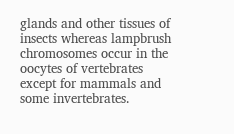glands and other tissues of insects whereas lampbrush chromosomes occur in the oocytes of vertebrates except for mammals and some invertebrates.